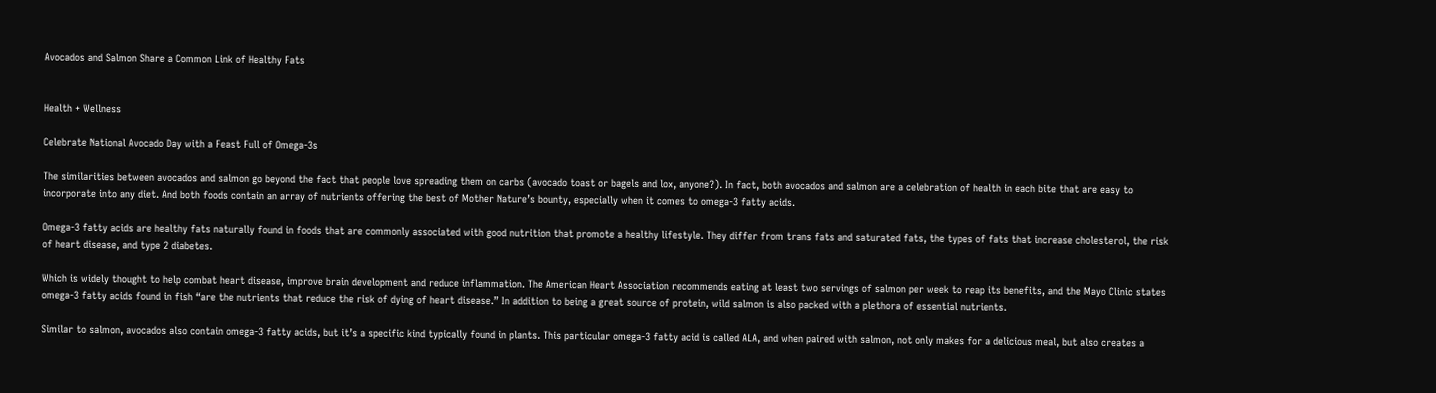Avocados and Salmon Share a Common Link of Healthy Fats


Health + Wellness

Celebrate National Avocado Day with a Feast Full of Omega-3s

The similarities between avocados and salmon go beyond the fact that people love spreading them on carbs (avocado toast or bagels and lox, anyone?). In fact, both avocados and salmon are a celebration of health in each bite that are easy to incorporate into any diet. And both foods contain an array of nutrients offering the best of Mother Nature’s bounty, especially when it comes to omega-3 fatty acids.

Omega-3 fatty acids are healthy fats naturally found in foods that are commonly associated with good nutrition that promote a healthy lifestyle. They differ from trans fats and saturated fats, the types of fats that increase cholesterol, the risk of heart disease, and type 2 diabetes.

Which is widely thought to help combat heart disease, improve brain development and reduce inflammation. The American Heart Association recommends eating at least two servings of salmon per week to reap its benefits, and the Mayo Clinic states omega-3 fatty acids found in fish “are the nutrients that reduce the risk of dying of heart disease.” In addition to being a great source of protein, wild salmon is also packed with a plethora of essential nutrients.

Similar to salmon, avocados also contain omega-3 fatty acids, but it’s a specific kind typically found in plants. This particular omega-3 fatty acid is called ALA, and when paired with salmon, not only makes for a delicious meal, but also creates a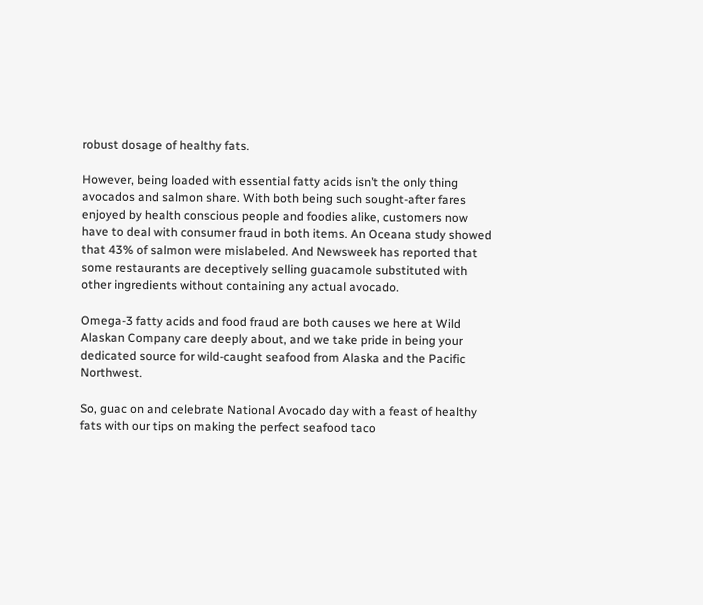robust dosage of healthy fats.

However, being loaded with essential fatty acids isn’t the only thing avocados and salmon share. With both being such sought-after fares enjoyed by health conscious people and foodies alike, customers now have to deal with consumer fraud in both items. An Oceana study showed that 43% of salmon were mislabeled. And Newsweek has reported that some restaurants are deceptively selling guacamole substituted with other ingredients without containing any actual avocado.

Omega-3 fatty acids and food fraud are both causes we here at Wild Alaskan Company care deeply about, and we take pride in being your dedicated source for wild-caught seafood from Alaska and the Pacific Northwest.

So, guac on and celebrate National Avocado day with a feast of healthy fats with our tips on making the perfect seafood taco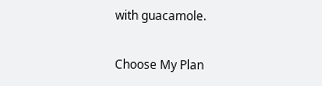with guacamole.

Choose My Plan